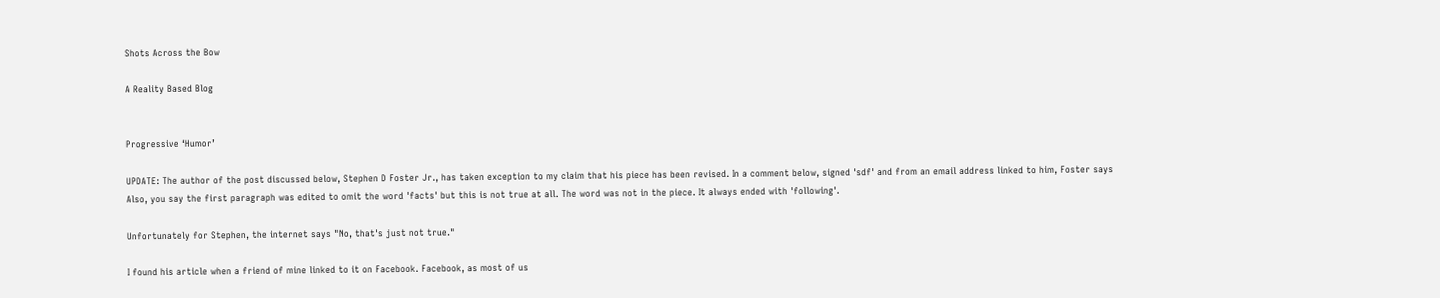Shots Across the Bow

A Reality Based Blog


Progressive ‘Humor’

UPDATE: The author of the post discussed below, Stephen D Foster Jr., has taken exception to my claim that his piece has been revised. In a comment below, signed 'sdf' and from an email address linked to him, Foster says
Also, you say the first paragraph was edited to omit the word 'facts' but this is not true at all. The word was not in the piece. It always ended with 'following'.

Unfortunately for Stephen, the internet says "No, that's just not true."

I found his article when a friend of mine linked to it on Facebook. Facebook, as most of us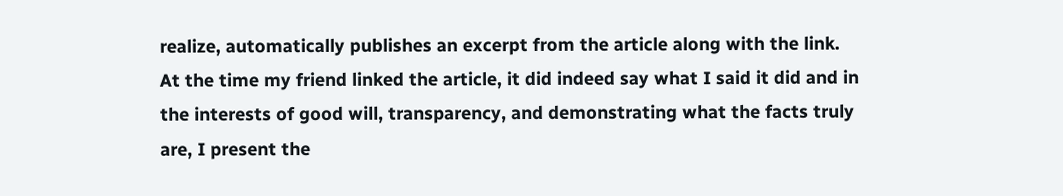realize, automatically publishes an excerpt from the article along with the link. At the time my friend linked the article, it did indeed say what I said it did and in the interests of good will, transparency, and demonstrating what the facts truly are, I present the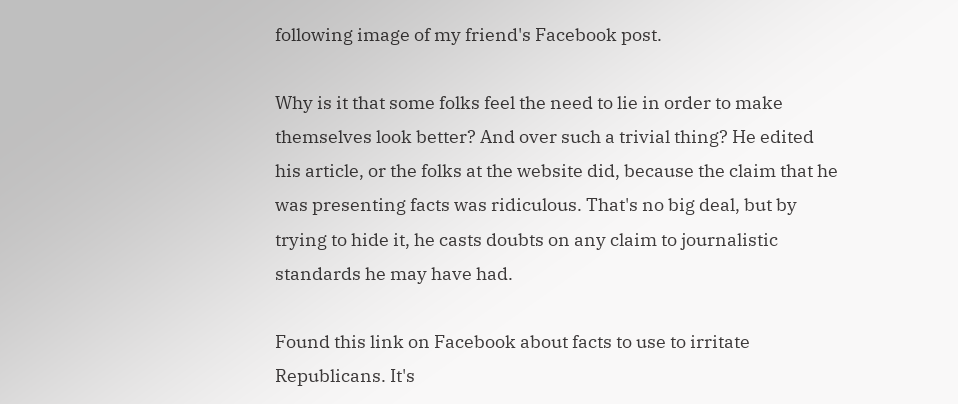following image of my friend's Facebook post.

Why is it that some folks feel the need to lie in order to make themselves look better? And over such a trivial thing? He edited his article, or the folks at the website did, because the claim that he was presenting facts was ridiculous. That's no big deal, but by trying to hide it, he casts doubts on any claim to journalistic standards he may have had.

Found this link on Facebook about facts to use to irritate Republicans. It's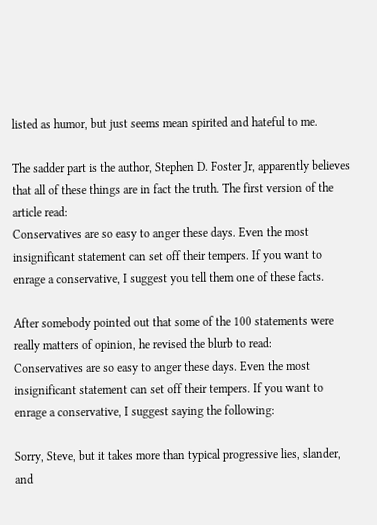listed as humor, but just seems mean spirited and hateful to me.

The sadder part is the author, Stephen D. Foster Jr, apparently believes that all of these things are in fact the truth. The first version of the article read:
Conservatives are so easy to anger these days. Even the most insignificant statement can set off their tempers. If you want to enrage a conservative, I suggest you tell them one of these facts.

After somebody pointed out that some of the 100 statements were really matters of opinion, he revised the blurb to read:
Conservatives are so easy to anger these days. Even the most insignificant statement can set off their tempers. If you want to enrage a conservative, I suggest saying the following:

Sorry, Steve, but it takes more than typical progressive lies, slander, and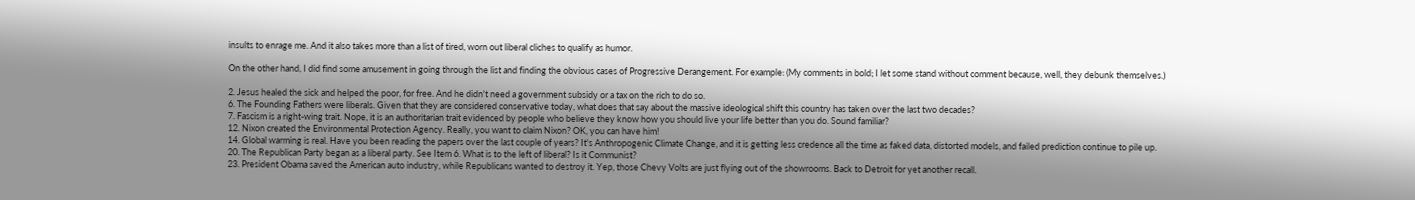insults to enrage me. And it also takes more than a list of tired, worn out liberal cliches to qualify as humor.

On the other hand, I did find some amusement in going through the list and finding the obvious cases of Progressive Derangement. For example: (My comments in bold; I let some stand without comment because, well, they debunk themselves.)

2. Jesus healed the sick and helped the poor, for free. And he didn't need a government subsidy or a tax on the rich to do so.
6. The Founding Fathers were liberals. Given that they are considered conservative today, what does that say about the massive ideological shift this country has taken over the last two decades?
7. Fascism is a right-wing trait. Nope, it is an authoritarian trait evidenced by people who believe they know how you should live your life better than you do. Sound familiar?
12. Nixon created the Environmental Protection Agency. Really, you want to claim Nixon? OK, you can have him!
14. Global warming is real. Have you been reading the papers over the last couple of years? It's Anthropogenic Climate Change, and it is getting less credence all the time as faked data, distorted models, and failed prediction continue to pile up.
20. The Republican Party began as a liberal party. See Item 6. What is to the left of liberal? Is it Communist?
23. President Obama saved the American auto industry, while Republicans wanted to destroy it. Yep, those Chevy Volts are just flying out of the showrooms. Back to Detroit for yet another recall.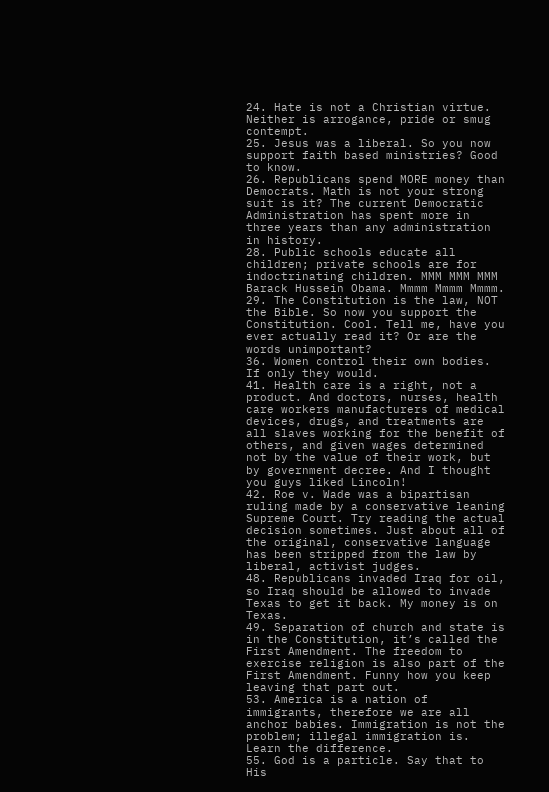24. Hate is not a Christian virtue. Neither is arrogance, pride or smug contempt.
25. Jesus was a liberal. So you now support faith based ministries? Good to know.
26. Republicans spend MORE money than Democrats. Math is not your strong suit is it? The current Democratic Administration has spent more in three years than any administration in history.
28. Public schools educate all children; private schools are for indoctrinating children. MMM MMM MMM Barack Hussein Obama. Mmmm Mmmm Mmmm.
29. The Constitution is the law, NOT the Bible. So now you support the Constitution. Cool. Tell me, have you ever actually read it? Or are the words unimportant?
36. Women control their own bodies. If only they would.
41. Health care is a right, not a product. And doctors, nurses, health care workers manufacturers of medical devices, drugs, and treatments are all slaves working for the benefit of others, and given wages determined not by the value of their work, but by government decree. And I thought you guys liked Lincoln!
42. Roe v. Wade was a bipartisan ruling made by a conservative leaning Supreme Court. Try reading the actual decision sometimes. Just about all of the original, conservative language has been stripped from the law by liberal, activist judges.
48. Republicans invaded Iraq for oil, so Iraq should be allowed to invade Texas to get it back. My money is on Texas.
49. Separation of church and state is in the Constitution, it’s called the First Amendment. The freedom to exercise religion is also part of the First Amendment. Funny how you keep leaving that part out.
53. America is a nation of immigrants, therefore we are all anchor babies. Immigration is not the problem; illegal immigration is. Learn the difference.
55. God is a particle. Say that to His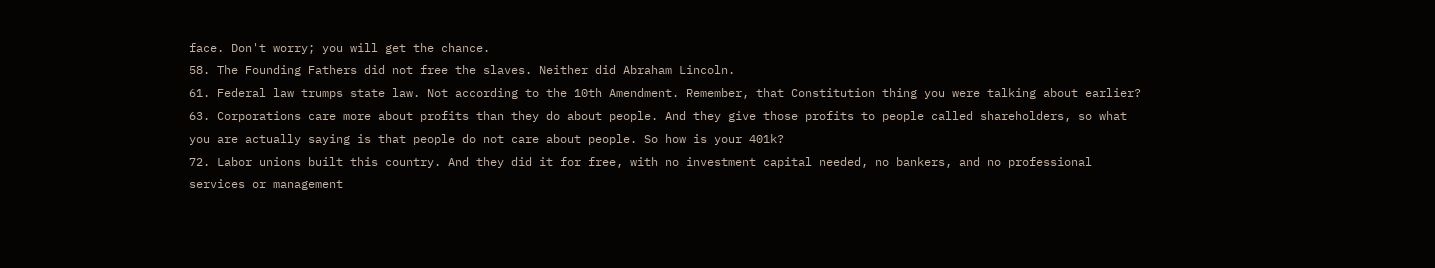face. Don't worry; you will get the chance.
58. The Founding Fathers did not free the slaves. Neither did Abraham Lincoln.
61. Federal law trumps state law. Not according to the 10th Amendment. Remember, that Constitution thing you were talking about earlier?
63. Corporations care more about profits than they do about people. And they give those profits to people called shareholders, so what you are actually saying is that people do not care about people. So how is your 401k?
72. Labor unions built this country. And they did it for free, with no investment capital needed, no bankers, and no professional services or management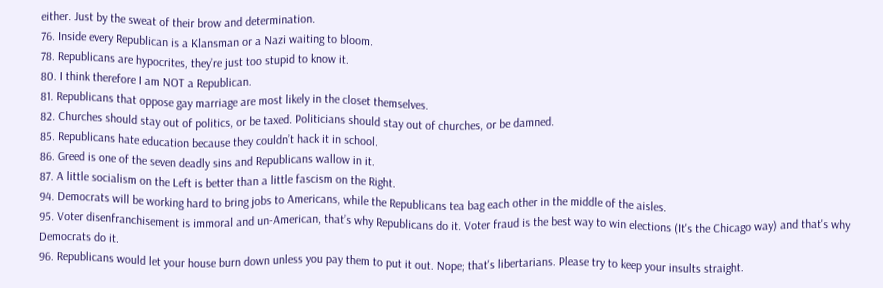either. Just by the sweat of their brow and determination.
76. Inside every Republican is a Klansman or a Nazi waiting to bloom.
78. Republicans are hypocrites, they’re just too stupid to know it.
80. I think therefore I am NOT a Republican.
81. Republicans that oppose gay marriage are most likely in the closet themselves.
82. Churches should stay out of politics, or be taxed. Politicians should stay out of churches, or be damned.
85. Republicans hate education because they couldn’t hack it in school.
86. Greed is one of the seven deadly sins and Republicans wallow in it.
87. A little socialism on the Left is better than a little fascism on the Right.
94. Democrats will be working hard to bring jobs to Americans, while the Republicans tea bag each other in the middle of the aisles.
95. Voter disenfranchisement is immoral and un-American, that’s why Republicans do it. Voter fraud is the best way to win elections (It's the Chicago way) and that's why Democrats do it.
96. Republicans would let your house burn down unless you pay them to put it out. Nope; that's libertarians. Please try to keep your insults straight.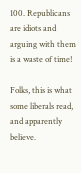100. Republicans are idiots and arguing with them is a waste of time!

Folks, this is what some liberals read, and apparently believe.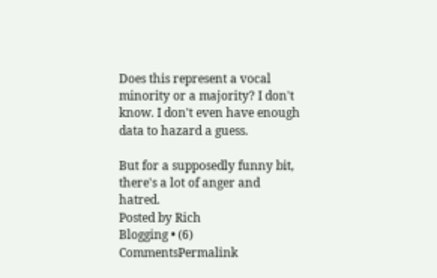Does this represent a vocal minority or a majority? I don't know. I don't even have enough data to hazard a guess.

But for a supposedly funny bit, there's a lot of anger and hatred.
Posted by Rich
Blogging • (6) CommentsPermalink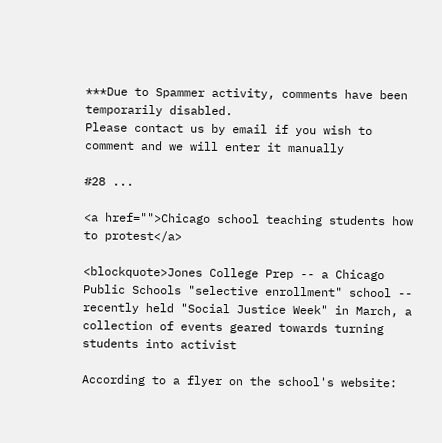***Due to Spammer activity, comments have been temporarily disabled.
Please contact us by email if you wish to comment and we will enter it manually

#28 ...

<a href="">Chicago school teaching students how to protest</a>

<blockquote>Jones College Prep -- a Chicago Public Schools "selective enrollment" school -- recently held "Social Justice Week" in March, a collection of events geared towards turning students into activist

According to a flyer on the school's website: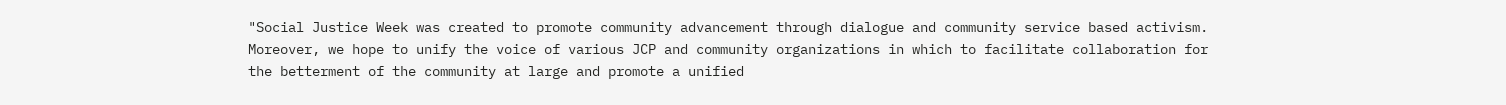"Social Justice Week was created to promote community advancement through dialogue and community service based activism. Moreover, we hope to unify the voice of various JCP and community organizations in which to facilitate collaboration for the betterment of the community at large and promote a unified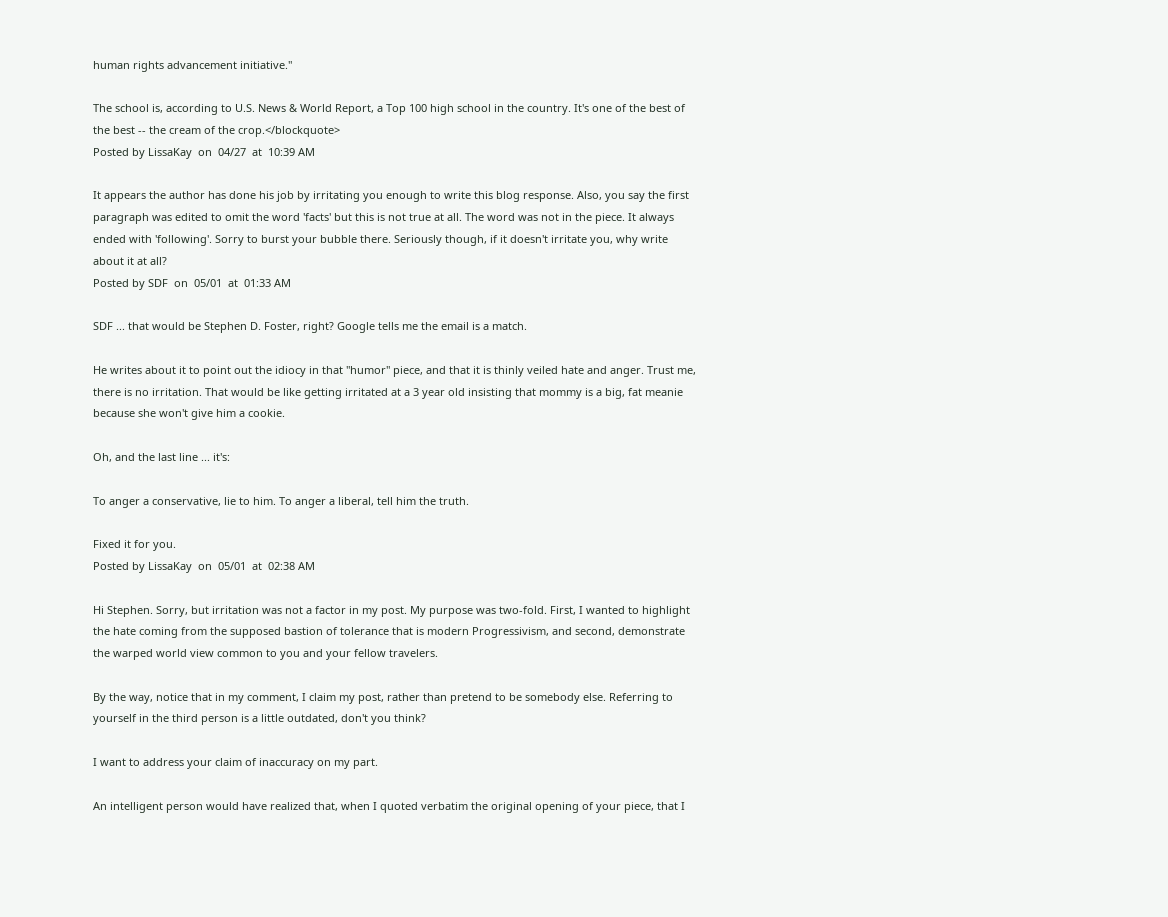human rights advancement initiative."

The school is, according to U.S. News & World Report, a Top 100 high school in the country. It's one of the best of the best -- the cream of the crop.</blockquote>
Posted by LissaKay  on  04/27  at  10:39 AM

It appears the author has done his job by irritating you enough to write this blog response. Also, you say the first paragraph was edited to omit the word 'facts' but this is not true at all. The word was not in the piece. It always ended with 'following'. Sorry to burst your bubble there. Seriously though, if it doesn't irritate you, why write about it at all?
Posted by SDF  on  05/01  at  01:33 AM

SDF ... that would be Stephen D. Foster, right? Google tells me the email is a match.

He writes about it to point out the idiocy in that "humor" piece, and that it is thinly veiled hate and anger. Trust me, there is no irritation. That would be like getting irritated at a 3 year old insisting that mommy is a big, fat meanie because she won't give him a cookie.

Oh, and the last line ... it's:

To anger a conservative, lie to him. To anger a liberal, tell him the truth.

Fixed it for you.
Posted by LissaKay  on  05/01  at  02:38 AM

Hi Stephen. Sorry, but irritation was not a factor in my post. My purpose was two-fold. First, I wanted to highlight the hate coming from the supposed bastion of tolerance that is modern Progressivism, and second, demonstrate the warped world view common to you and your fellow travelers.

By the way, notice that in my comment, I claim my post, rather than pretend to be somebody else. Referring to yourself in the third person is a little outdated, don't you think?

I want to address your claim of inaccuracy on my part.

An intelligent person would have realized that, when I quoted verbatim the original opening of your piece, that I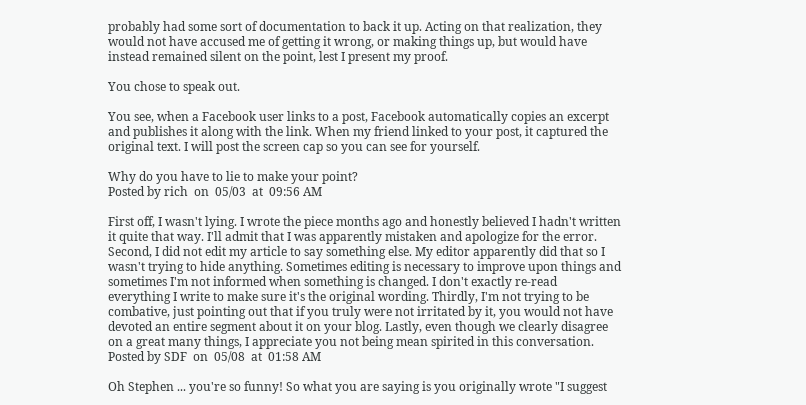probably had some sort of documentation to back it up. Acting on that realization, they would not have accused me of getting it wrong, or making things up, but would have instead remained silent on the point, lest I present my proof.

You chose to speak out.

You see, when a Facebook user links to a post, Facebook automatically copies an excerpt and publishes it along with the link. When my friend linked to your post, it captured the original text. I will post the screen cap so you can see for yourself.

Why do you have to lie to make your point?
Posted by rich  on  05/03  at  09:56 AM

First off, I wasn't lying. I wrote the piece months ago and honestly believed I hadn't written it quite that way. I'll admit that I was apparently mistaken and apologize for the error. Second, I did not edit my article to say something else. My editor apparently did that so I wasn't trying to hide anything. Sometimes editing is necessary to improve upon things and sometimes I'm not informed when something is changed. I don't exactly re-read everything I write to make sure it's the original wording. Thirdly, I'm not trying to be combative, just pointing out that if you truly were not irritated by it, you would not have devoted an entire segment about it on your blog. Lastly, even though we clearly disagree on a great many things, I appreciate you not being mean spirited in this conversation.
Posted by SDF  on  05/08  at  01:58 AM

Oh Stephen ... you're so funny! So what you are saying is you originally wrote "I suggest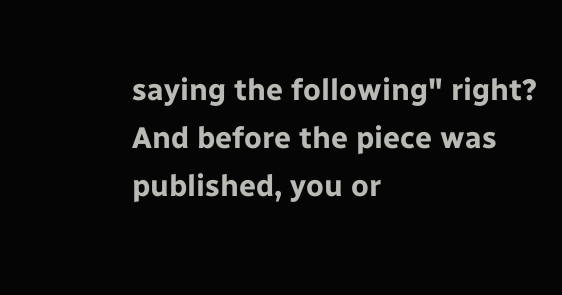saying the following" right? And before the piece was published, you or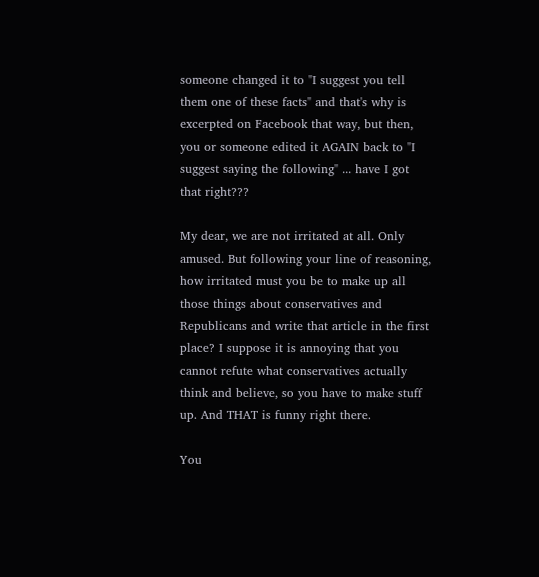someone changed it to "I suggest you tell them one of these facts" and that's why is excerpted on Facebook that way, but then, you or someone edited it AGAIN back to "I suggest saying the following" ... have I got that right???

My dear, we are not irritated at all. Only amused. But following your line of reasoning, how irritated must you be to make up all those things about conservatives and Republicans and write that article in the first place? I suppose it is annoying that you cannot refute what conservatives actually think and believe, so you have to make stuff up. And THAT is funny right there.

You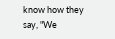know how they say, "We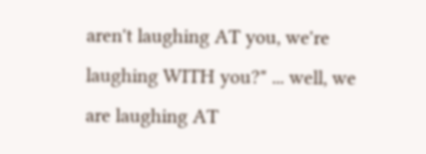aren't laughing AT you, we're laughing WITH you?" ... well, we are laughing AT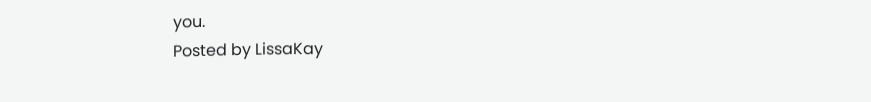you.
Posted by LissaKay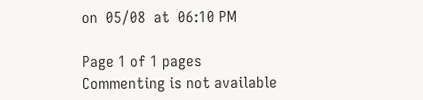on  05/08  at  06:10 PM

Page 1 of 1 pages
Commenting is not available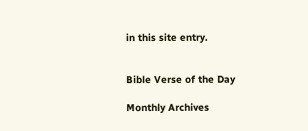in this site entry.


Bible Verse of the Day

Monthly Archives